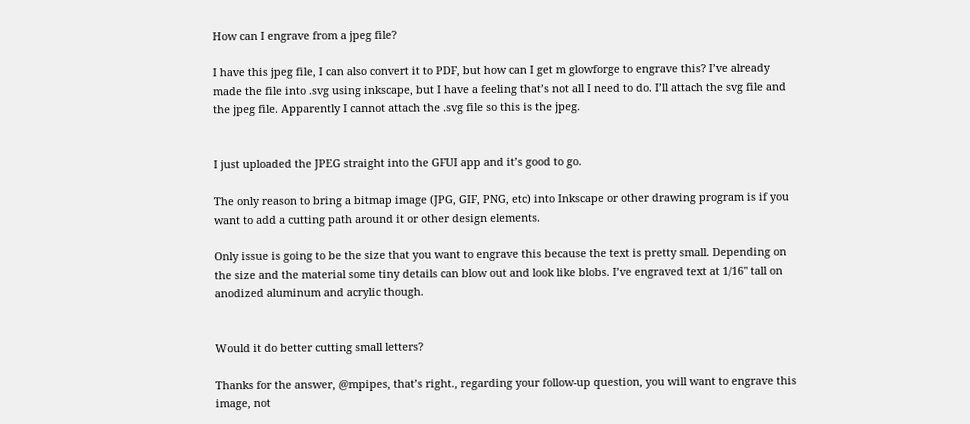How can I engrave from a jpeg file?

I have this jpeg file, I can also convert it to PDF, but how can I get m glowforge to engrave this? I’ve already made the file into .svg using inkscape, but I have a feeling that’s not all I need to do. I’ll attach the svg file and the jpeg file. Apparently I cannot attach the .svg file so this is the jpeg.


I just uploaded the JPEG straight into the GFUI app and it’s good to go.

The only reason to bring a bitmap image (JPG, GIF, PNG, etc) into Inkscape or other drawing program is if you want to add a cutting path around it or other design elements.

Only issue is going to be the size that you want to engrave this because the text is pretty small. Depending on the size and the material some tiny details can blow out and look like blobs. I’ve engraved text at 1/16" tall on anodized aluminum and acrylic though.


Would it do better cutting small letters?

Thanks for the answer, @mpipes, that’s right., regarding your follow-up question, you will want to engrave this image, not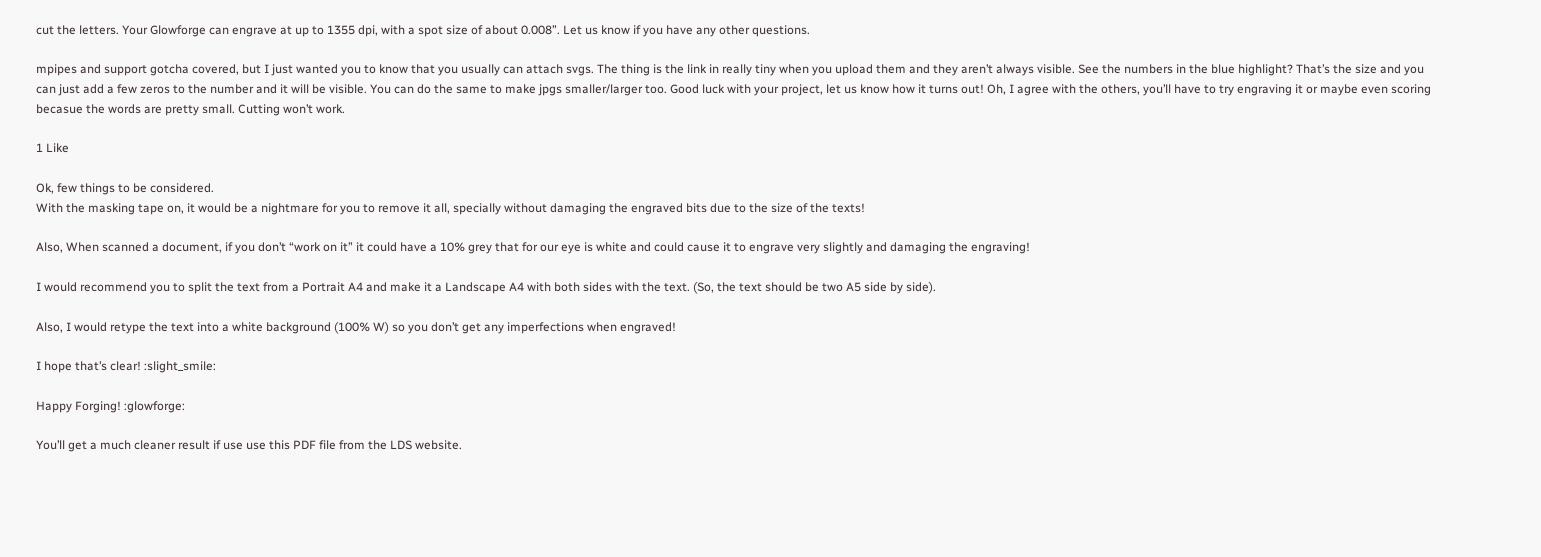cut the letters. Your Glowforge can engrave at up to 1355 dpi, with a spot size of about 0.008”. Let us know if you have any other questions.

mpipes and support gotcha covered, but I just wanted you to know that you usually can attach svgs. The thing is the link in really tiny when you upload them and they aren’t always visible. See the numbers in the blue highlight? That’s the size and you can just add a few zeros to the number and it will be visible. You can do the same to make jpgs smaller/larger too. Good luck with your project, let us know how it turns out! Oh, I agree with the others, you’ll have to try engraving it or maybe even scoring becasue the words are pretty small. Cutting won’t work.

1 Like

Ok, few things to be considered.
With the masking tape on, it would be a nightmare for you to remove it all, specially without damaging the engraved bits due to the size of the texts!

Also, When scanned a document, if you don’t “work on it” it could have a 10% grey that for our eye is white and could cause it to engrave very slightly and damaging the engraving!

I would recommend you to split the text from a Portrait A4 and make it a Landscape A4 with both sides with the text. (So, the text should be two A5 side by side).

Also, I would retype the text into a white background (100% W) so you don’t get any imperfections when engraved!

I hope that’s clear! :slight_smile:

Happy Forging! :glowforge:

You’ll get a much cleaner result if use use this PDF file from the LDS website.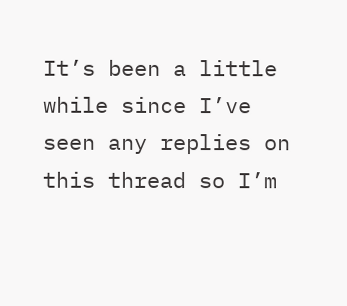It’s been a little while since I’ve seen any replies on this thread so I’m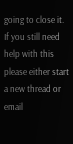going to close it. If you still need help with this please either start a new thread or email